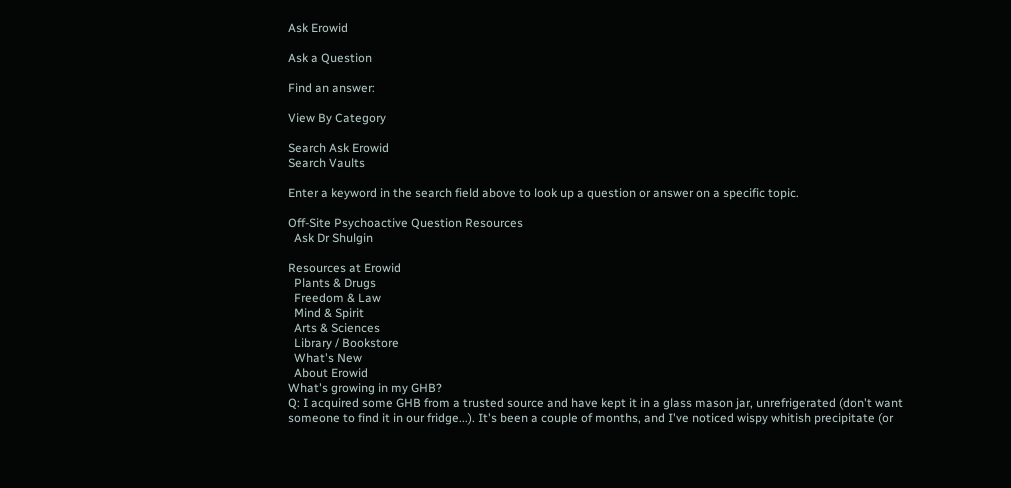Ask Erowid

Ask a Question

Find an answer:

View By Category

Search Ask Erowid
Search Vaults

Enter a keyword in the search field above to look up a question or answer on a specific topic.

Off-Site Psychoactive Question Resources
  Ask Dr Shulgin

Resources at Erowid
  Plants & Drugs
  Freedom & Law
  Mind & Spirit
  Arts & Sciences
  Library / Bookstore
  What's New
  About Erowid
What's growing in my GHB?
Q: I acquired some GHB from a trusted source and have kept it in a glass mason jar, unrefrigerated (don't want someone to find it in our fridge...). It's been a couple of months, and I've noticed wispy whitish precipitate (or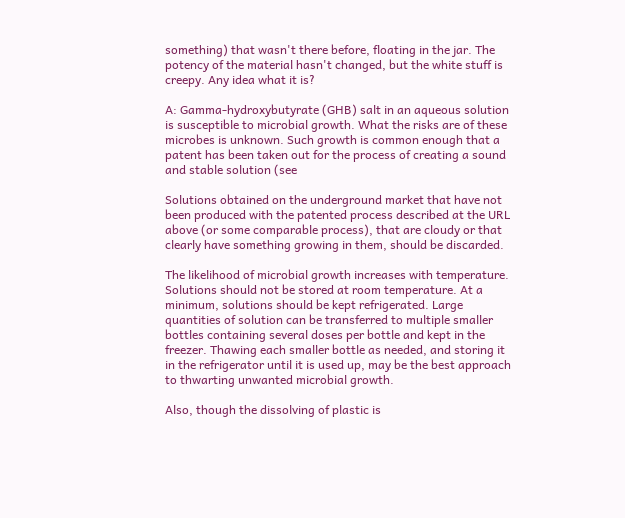something) that wasn't there before, floating in the jar. The potency of the material hasn't changed, but the white stuff is creepy. Any idea what it is?

A: Gamma-hydroxybutyrate (GHB) salt in an aqueous solution is susceptible to microbial growth. What the risks are of these microbes is unknown. Such growth is common enough that a patent has been taken out for the process of creating a sound and stable solution (see

Solutions obtained on the underground market that have not been produced with the patented process described at the URL above (or some comparable process), that are cloudy or that clearly have something growing in them, should be discarded.

The likelihood of microbial growth increases with temperature. Solutions should not be stored at room temperature. At a minimum, solutions should be kept refrigerated. Large quantities of solution can be transferred to multiple smaller bottles containing several doses per bottle and kept in the freezer. Thawing each smaller bottle as needed, and storing it in the refrigerator until it is used up, may be the best approach to thwarting unwanted microbial growth.

Also, though the dissolving of plastic is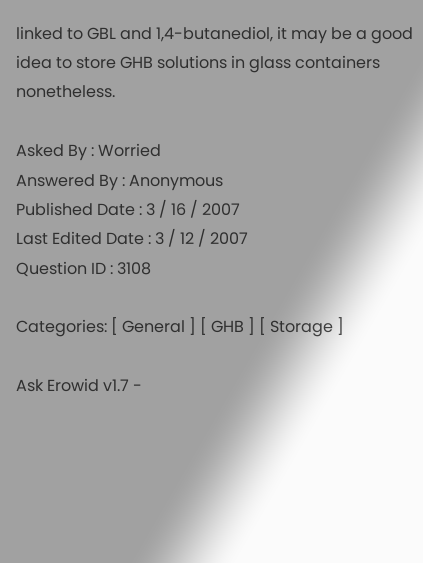linked to GBL and 1,4-butanediol, it may be a good idea to store GHB solutions in glass containers nonetheless.

Asked By : Worried
Answered By : Anonymous
Published Date : 3 / 16 / 2007
Last Edited Date : 3 / 12 / 2007
Question ID : 3108

Categories: [ General ] [ GHB ] [ Storage ]

Ask Erowid v1.7 -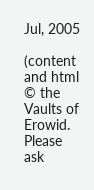Jul, 2005

(content and html © the Vaults of Erowid. Please ask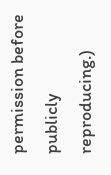permission before publicly reproducing.)